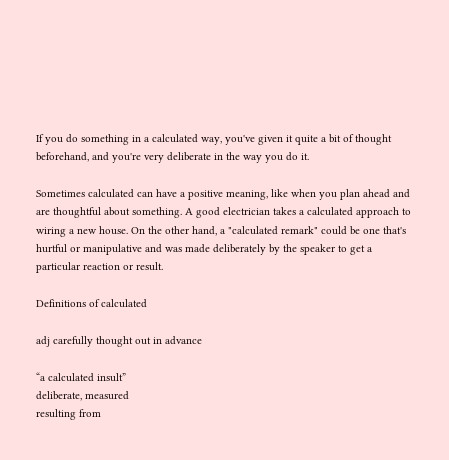If you do something in a calculated way, you've given it quite a bit of thought beforehand, and you're very deliberate in the way you do it.

Sometimes calculated can have a positive meaning, like when you plan ahead and are thoughtful about something. A good electrician takes a calculated approach to wiring a new house. On the other hand, a "calculated remark" could be one that's hurtful or manipulative and was made deliberately by the speaker to get a particular reaction or result.

Definitions of calculated

adj carefully thought out in advance

“a calculated insult”
deliberate, measured
resulting from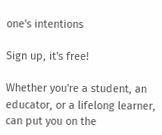one's intentions

Sign up, it's free!

Whether you're a student, an educator, or a lifelong learner, can put you on the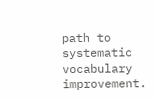path to systematic vocabulary improvement.